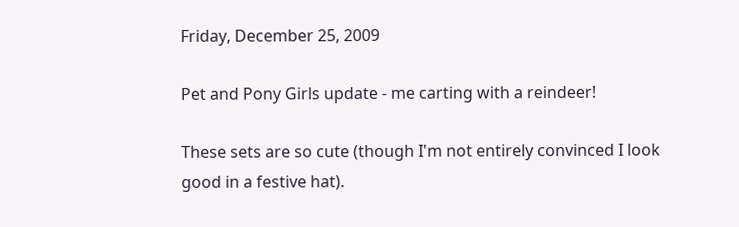Friday, December 25, 2009

Pet and Pony Girls update - me carting with a reindeer!

These sets are so cute (though I'm not entirely convinced I look good in a festive hat).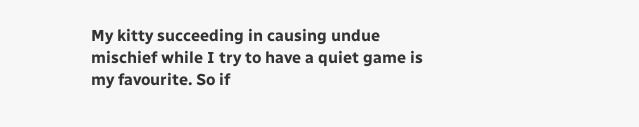My kitty succeeding in causing undue mischief while I try to have a quiet game is my favourite. So if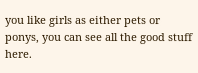you like girls as either pets or ponys, you can see all the good stuff here.